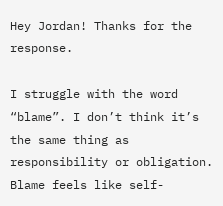Hey Jordan! Thanks for the response.

I struggle with the word “blame”. I don’t think it’s the same thing as responsibility or obligation. Blame feels like self-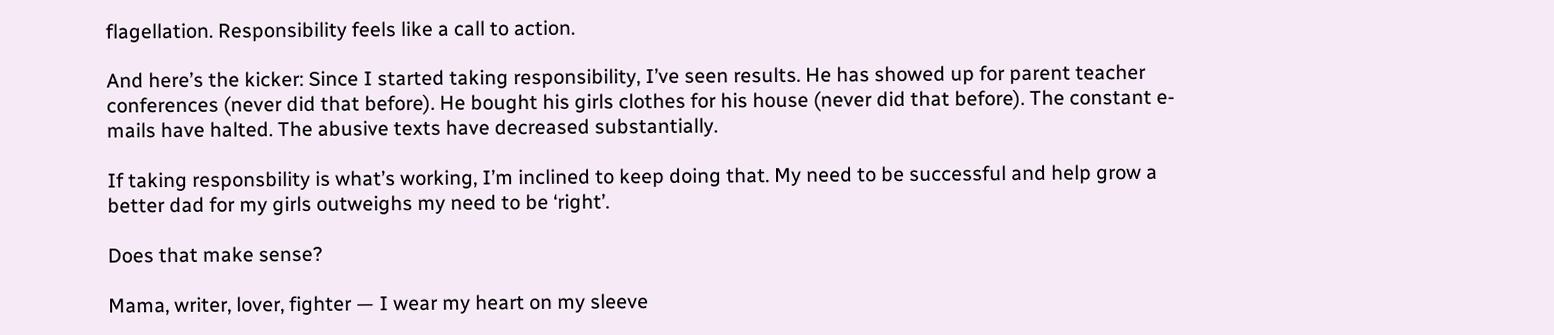flagellation. Responsibility feels like a call to action.

And here’s the kicker: Since I started taking responsibility, I’ve seen results. He has showed up for parent teacher conferences (never did that before). He bought his girls clothes for his house (never did that before). The constant e-mails have halted. The abusive texts have decreased substantially.

If taking responsbility is what’s working, I’m inclined to keep doing that. My need to be successful and help grow a better dad for my girls outweighs my need to be ‘right’.

Does that make sense?

Mama, writer, lover, fighter — I wear my heart on my sleeve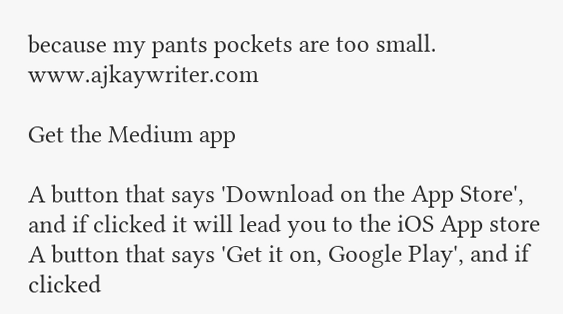because my pants pockets are too small. www.ajkaywriter.com

Get the Medium app

A button that says 'Download on the App Store', and if clicked it will lead you to the iOS App store
A button that says 'Get it on, Google Play', and if clicked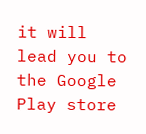it will lead you to the Google Play store